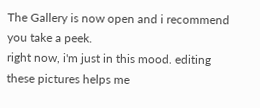The Gallery is now open and i recommend you take a peek.
right now, i'm just in this mood. editing these pictures helps me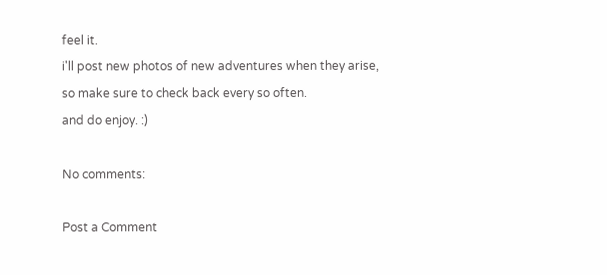feel it.
i'll post new photos of new adventures when they arise,
so make sure to check back every so often.
and do enjoy. :)

No comments:

Post a Comment